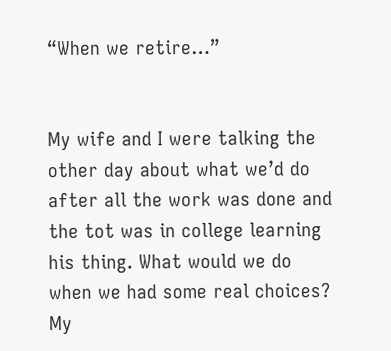“When we retire…”


My wife and I were talking the other day about what we’d do after all the work was done and the tot was in college learning his thing. What would we do when we had some real choices? My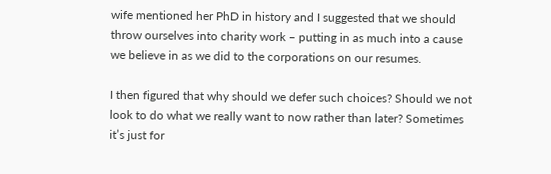wife mentioned her PhD in history and I suggested that we should throw ourselves into charity work – putting in as much into a cause we believe in as we did to the corporations on our resumes.

I then figured that why should we defer such choices? Should we not look to do what we really want to now rather than later? Sometimes it’s just for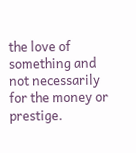the love of something and not necessarily for the money or prestige.